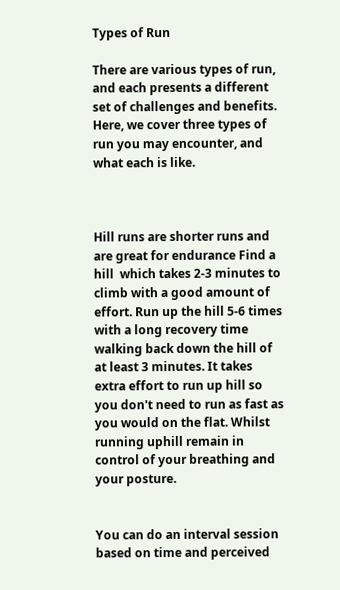Types of Run

There are various types of run, and each presents a different set of challenges and benefits. Here, we cover three types of run you may encounter, and what each is like.



Hill runs are shorter runs and are great for endurance Find a hill  which takes 2-3 minutes to climb with a good amount of effort. Run up the hill 5-6 times with a long recovery time walking back down the hill of at least 3 minutes. It takes extra effort to run up hill so you don't need to run as fast as you would on the flat. Whilst running uphill remain in control of your breathing and your posture.


You can do an interval session based on time and perceived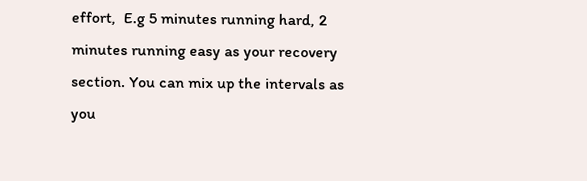effort,  E.g 5 minutes running hard, 2 minutes running easy as your recovery section. You can mix up the intervals as you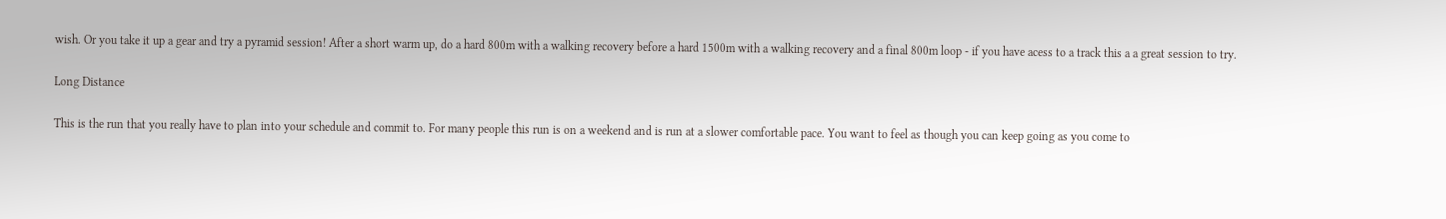wish. Or you take it up a gear and try a pyramid session! After a short warm up, do a hard 800m with a walking recovery before a hard 1500m with a walking recovery and a final 800m loop - if you have acess to a track this a a great session to try.

Long Distance

This is the run that you really have to plan into your schedule and commit to. For many people this run is on a weekend and is run at a slower comfortable pace. You want to feel as though you can keep going as you come to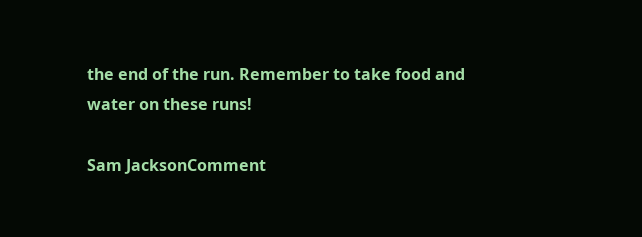the end of the run. Remember to take food and water on these runs!

Sam JacksonComment